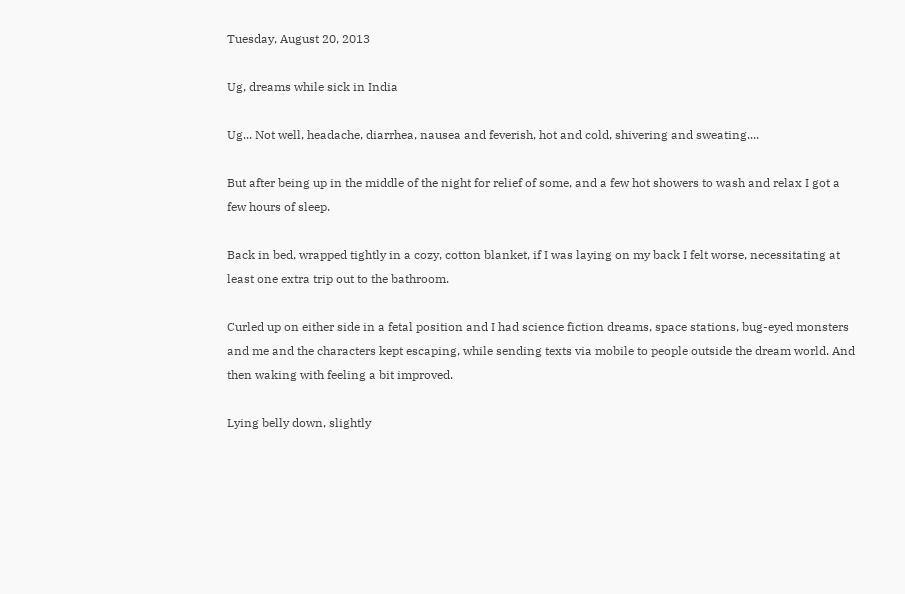Tuesday, August 20, 2013

Ug, dreams while sick in India

Ug... Not well, headache, diarrhea, nausea and feverish, hot and cold, shivering and sweating....

But after being up in the middle of the night for relief of some, and a few hot showers to wash and relax I got a few hours of sleep.

Back in bed, wrapped tightly in a cozy, cotton blanket, if I was laying on my back I felt worse, necessitating at least one extra trip out to the bathroom.

Curled up on either side in a fetal position and I had science fiction dreams, space stations, bug-eyed monsters and me and the characters kept escaping, while sending texts via mobile to people outside the dream world. And then waking with feeling a bit improved.

Lying belly down, slightly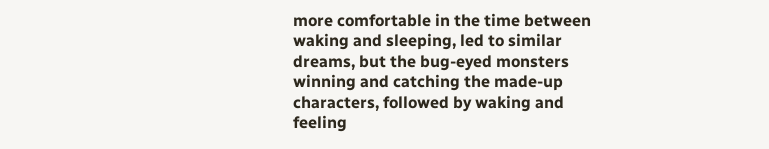more comfortable in the time between waking and sleeping, led to similar dreams, but the bug-eyed monsters winning and catching the made-up characters, followed by waking and feeling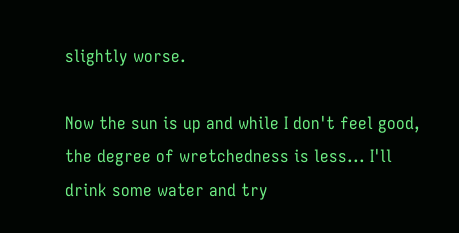slightly worse.

Now the sun is up and while I don't feel good, the degree of wretchedness is less... I'll drink some water and try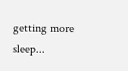getting more sleep...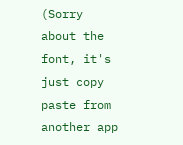(Sorry about the font, it's just copy paste from another app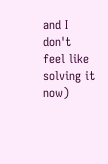and I don't feel like solving it now)